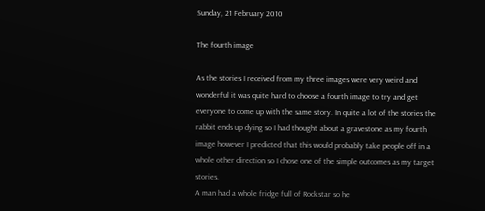Sunday, 21 February 2010

The fourth image

As the stories I received from my three images were very weird and wonderful it was quite hard to choose a fourth image to try and get everyone to come up with the same story. In quite a lot of the stories the rabbit ends up dying so I had thought about a gravestone as my fourth image however I predicted that this would probably take people off in a whole other direction so I chose one of the simple outcomes as my target stories.
A man had a whole fridge full of Rockstar so he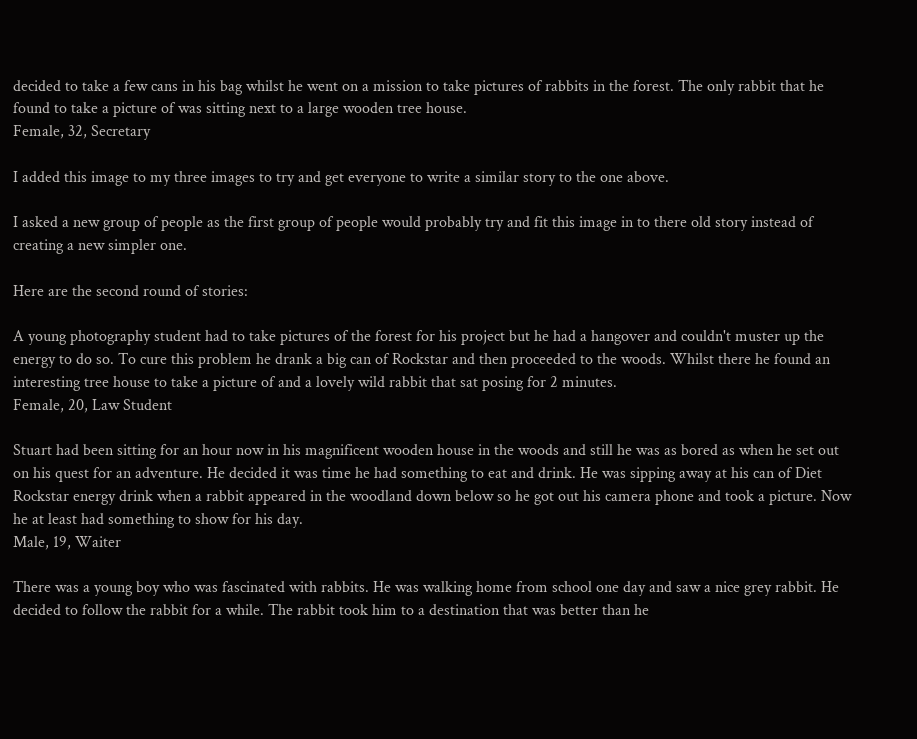decided to take a few cans in his bag whilst he went on a mission to take pictures of rabbits in the forest. The only rabbit that he found to take a picture of was sitting next to a large wooden tree house.
Female, 32, Secretary

I added this image to my three images to try and get everyone to write a similar story to the one above.

I asked a new group of people as the first group of people would probably try and fit this image in to there old story instead of creating a new simpler one.

Here are the second round of stories:

A young photography student had to take pictures of the forest for his project but he had a hangover and couldn't muster up the energy to do so. To cure this problem he drank a big can of Rockstar and then proceeded to the woods. Whilst there he found an interesting tree house to take a picture of and a lovely wild rabbit that sat posing for 2 minutes.
Female, 20, Law Student

Stuart had been sitting for an hour now in his magnificent wooden house in the woods and still he was as bored as when he set out on his quest for an adventure. He decided it was time he had something to eat and drink. He was sipping away at his can of Diet Rockstar energy drink when a rabbit appeared in the woodland down below so he got out his camera phone and took a picture. Now he at least had something to show for his day.
Male, 19, Waiter

There was a young boy who was fascinated with rabbits. He was walking home from school one day and saw a nice grey rabbit. He decided to follow the rabbit for a while. The rabbit took him to a destination that was better than he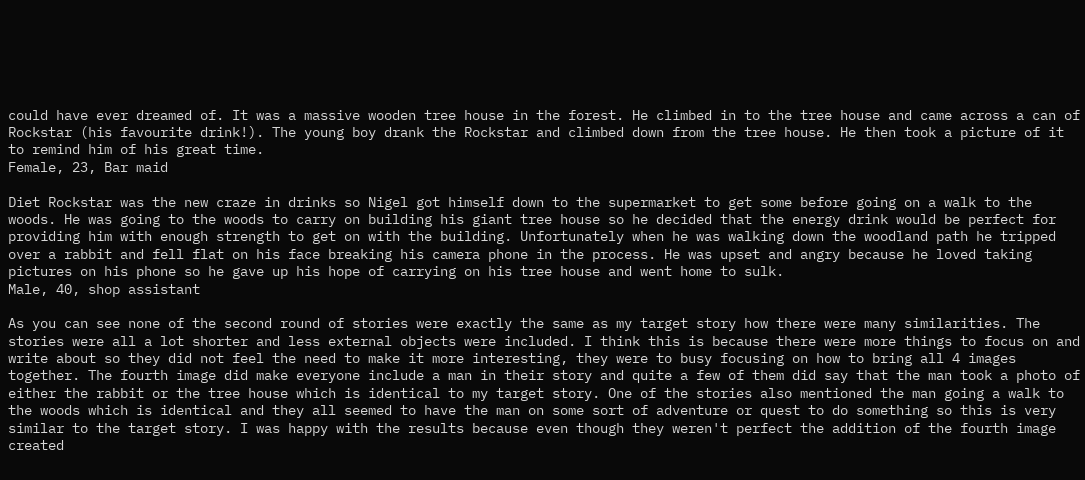could have ever dreamed of. It was a massive wooden tree house in the forest. He climbed in to the tree house and came across a can of Rockstar (his favourite drink!). The young boy drank the Rockstar and climbed down from the tree house. He then took a picture of it to remind him of his great time.
Female, 23, Bar maid

Diet Rockstar was the new craze in drinks so Nigel got himself down to the supermarket to get some before going on a walk to the woods. He was going to the woods to carry on building his giant tree house so he decided that the energy drink would be perfect for providing him with enough strength to get on with the building. Unfortunately when he was walking down the woodland path he tripped over a rabbit and fell flat on his face breaking his camera phone in the process. He was upset and angry because he loved taking pictures on his phone so he gave up his hope of carrying on his tree house and went home to sulk.
Male, 40, shop assistant

As you can see none of the second round of stories were exactly the same as my target story how there were many similarities. The stories were all a lot shorter and less external objects were included. I think this is because there were more things to focus on and write about so they did not feel the need to make it more interesting, they were to busy focusing on how to bring all 4 images together. The fourth image did make everyone include a man in their story and quite a few of them did say that the man took a photo of either the rabbit or the tree house which is identical to my target story. One of the stories also mentioned the man going a walk to the woods which is identical and they all seemed to have the man on some sort of adventure or quest to do something so this is very similar to the target story. I was happy with the results because even though they weren't perfect the addition of the fourth image created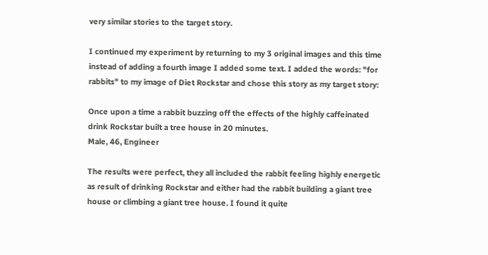very similar stories to the target story.

I continued my experiment by returning to my 3 original images and this time instead of adding a fourth image I added some text. I added the words: "for rabbits" to my image of Diet Rockstar and chose this story as my target story:

Once upon a time a rabbit buzzing off the effects of the highly caffeinated drink Rockstar built a tree house in 20 minutes.
Male, 46, Engineer

The results were perfect, they all included the rabbit feeling highly energetic as result of drinking Rockstar and either had the rabbit building a giant tree house or climbing a giant tree house. I found it quite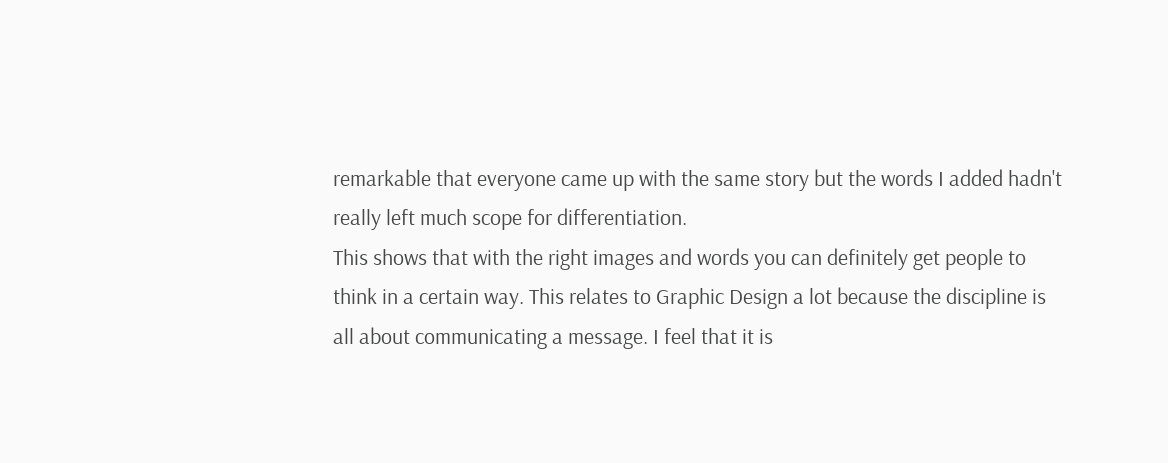remarkable that everyone came up with the same story but the words I added hadn't really left much scope for differentiation.
This shows that with the right images and words you can definitely get people to think in a certain way. This relates to Graphic Design a lot because the discipline is all about communicating a message. I feel that it is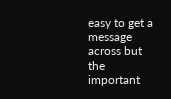easy to get a message across but the important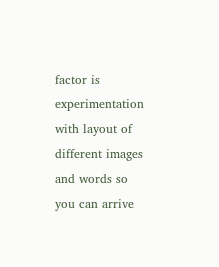factor is experimentation with layout of different images and words so you can arrive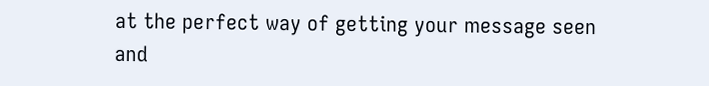at the perfect way of getting your message seen and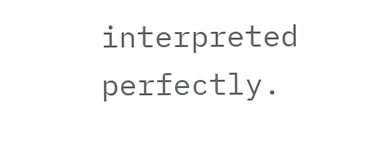interpreted perfectly.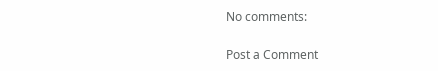No comments:

Post a Comment